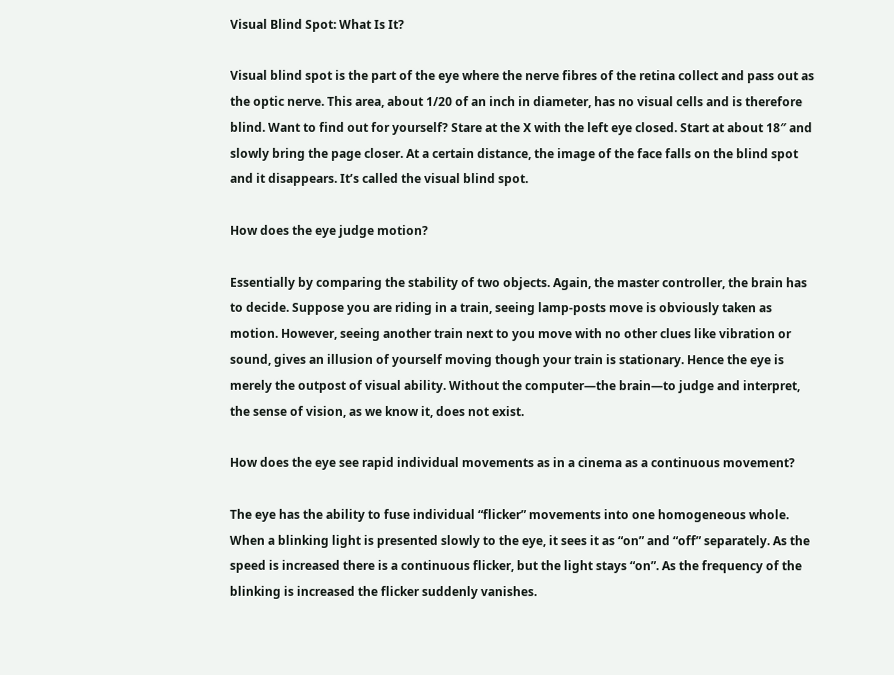Visual Blind Spot: What Is It?

Visual blind spot is the part of the eye where the nerve fibres of the retina collect and pass out as the optic nerve. This area, about 1/20 of an inch in diameter, has no visual cells and is therefore blind. Want to find out for yourself? Stare at the X with the left eye closed. Start at about 18″ and slowly bring the page closer. At a certain distance, the image of the face falls on the blind spot and it disappears. It’s called the visual blind spot.

How does the eye judge motion?

Essentially by comparing the stability of two objects. Again, the master controller, the brain has to decide. Suppose you are riding in a train, seeing lamp-posts move is obviously taken as motion. However, seeing another train next to you move with no other clues like vibration or sound, gives an illusion of yourself moving though your train is stationary. Hence the eye is merely the outpost of visual ability. Without the computer—the brain—to judge and interpret, the sense of vision, as we know it, does not exist.

How does the eye see rapid individual movements as in a cinema as a continuous movement?

The eye has the ability to fuse individual “flicker” movements into one homogeneous whole. When a blinking light is presented slowly to the eye, it sees it as “on” and “off” separately. As the speed is increased there is a continuous flicker, but the light stays “on”. As the frequency of the blinking is increased the flicker suddenly vanishes.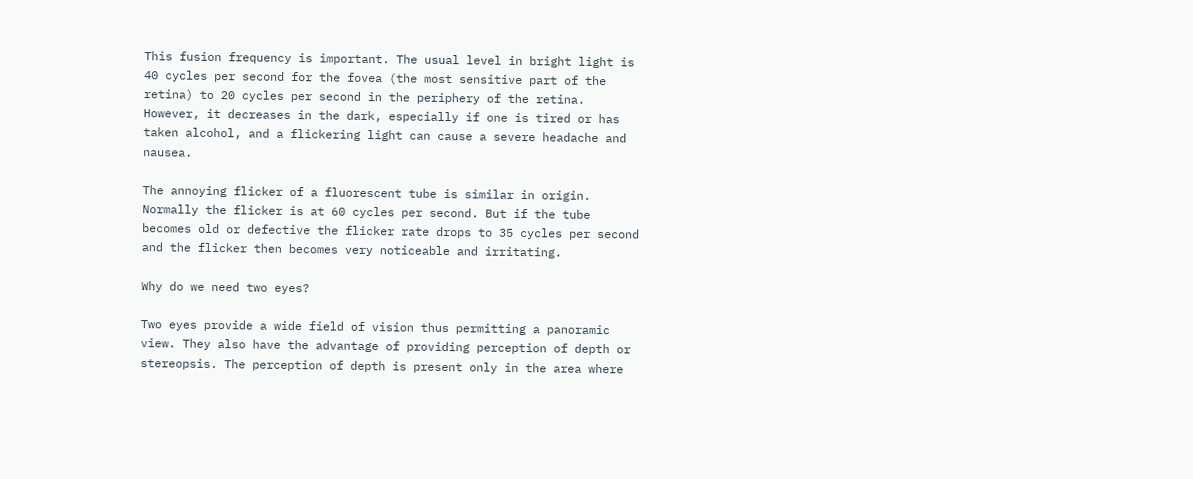This fusion frequency is important. The usual level in bright light is 40 cycles per second for the fovea (the most sensitive part of the retina) to 20 cycles per second in the periphery of the retina. However, it decreases in the dark, especially if one is tired or has taken alcohol, and a flickering light can cause a severe headache and nausea.

The annoying flicker of a fluorescent tube is similar in origin. Normally the flicker is at 60 cycles per second. But if the tube becomes old or defective the flicker rate drops to 35 cycles per second and the flicker then becomes very noticeable and irritating.

Why do we need two eyes?

Two eyes provide a wide field of vision thus permitting a panoramic view. They also have the advantage of providing perception of depth or stereopsis. The perception of depth is present only in the area where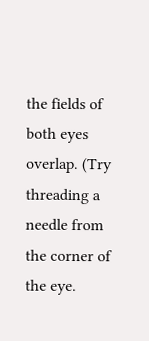the fields of both eyes overlap. (Try threading a needle from the corner of the eye.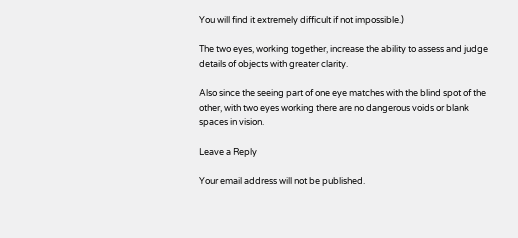You will find it extremely difficult if not impossible.)

The two eyes, working together, increase the ability to assess and judge details of objects with greater clarity.

Also since the seeing part of one eye matches with the blind spot of the other, with two eyes working there are no dangerous voids or blank spaces in vision.

Leave a Reply

Your email address will not be published.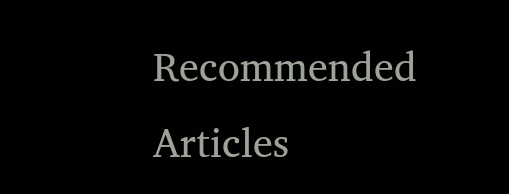Recommended Articles